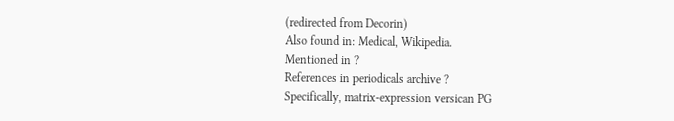(redirected from Decorin)
Also found in: Medical, Wikipedia.
Mentioned in ?
References in periodicals archive ?
Specifically, matrix-expression versican PG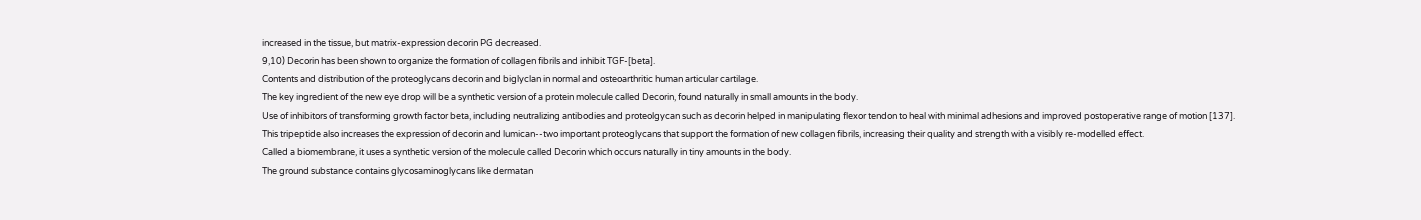increased in the tissue, but matrix-expression decorin PG decreased.
9,10) Decorin has been shown to organize the formation of collagen fibrils and inhibit TGF-[beta].
Contents and distribution of the proteoglycans decorin and biglyclan in normal and osteoarthritic human articular cartilage.
The key ingredient of the new eye drop will be a synthetic version of a protein molecule called Decorin, found naturally in small amounts in the body.
Use of inhibitors of transforming growth factor beta, including neutralizing antibodies and proteolgycan such as decorin helped in manipulating flexor tendon to heal with minimal adhesions and improved postoperative range of motion [137].
This tripeptide also increases the expression of decorin and lumican--two important proteoglycans that support the formation of new collagen fibrils, increasing their quality and strength with a visibly re-modelled effect.
Called a biomembrane, it uses a synthetic version of the molecule called Decorin which occurs naturally in tiny amounts in the body.
The ground substance contains glycosaminoglycans like dermatan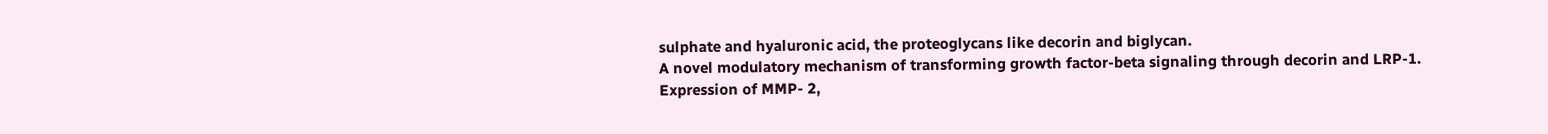sulphate and hyaluronic acid, the proteoglycans like decorin and biglycan.
A novel modulatory mechanism of transforming growth factor-beta signaling through decorin and LRP-1.
Expression of MMP- 2,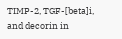TIMP-2, TGF-[beta]i, and decorin in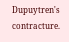Dupuytren's contracture.